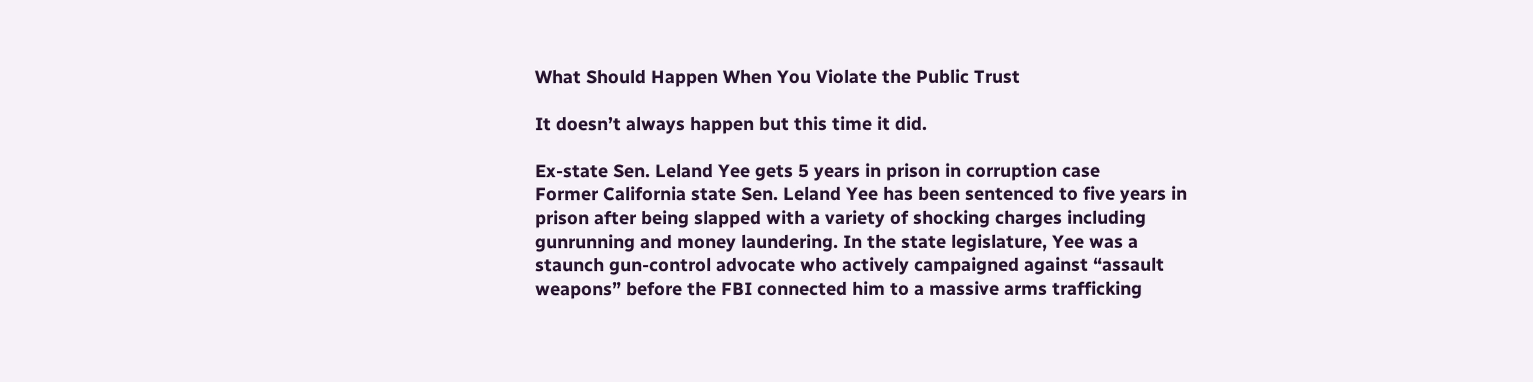What Should Happen When You Violate the Public Trust

It doesn’t always happen but this time it did.

Ex-state Sen. Leland Yee gets 5 years in prison in corruption case
Former California state Sen. Leland Yee has been sentenced to five years in prison after being slapped with a variety of shocking charges including gunrunning and money laundering. In the state legislature, Yee was a staunch gun-control advocate who actively campaigned against “assault weapons” before the FBI connected him to a massive arms trafficking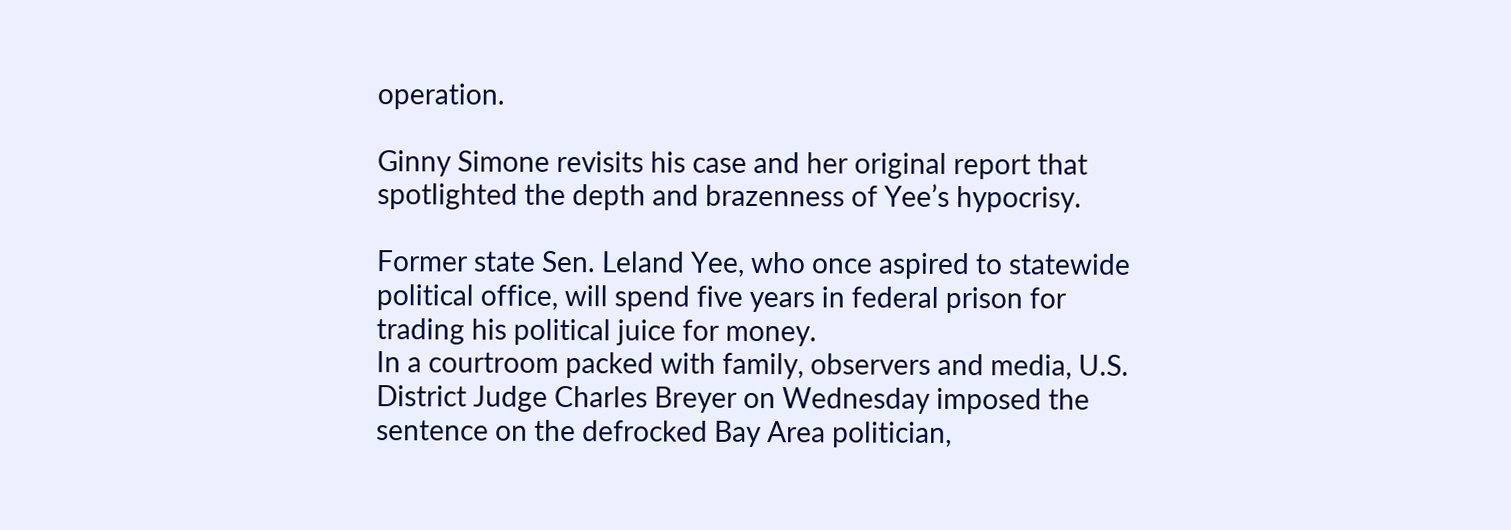operation.

Ginny Simone revisits his case and her original report that spotlighted the depth and brazenness of Yee’s hypocrisy.

Former state Sen. Leland Yee, who once aspired to statewide political office, will spend five years in federal prison for trading his political juice for money.
In a courtroom packed with family, observers and media, U.S. District Judge Charles Breyer on Wednesday imposed the sentence on the defrocked Bay Area politician,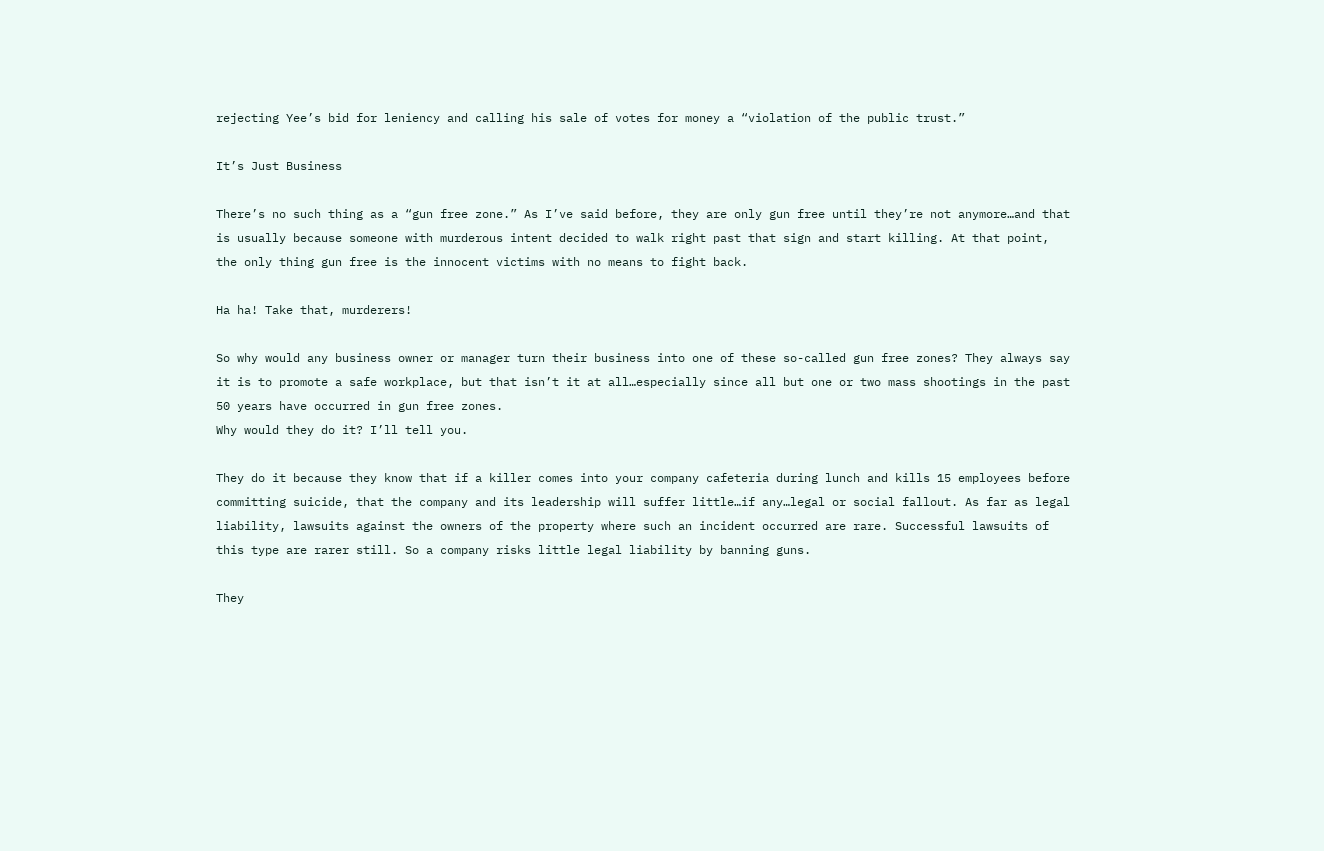rejecting Yee’s bid for leniency and calling his sale of votes for money a “violation of the public trust.”

It’s Just Business

There’s no such thing as a “gun free zone.” As I’ve said before, they are only gun free until they’re not anymore…and that is usually because someone with murderous intent decided to walk right past that sign and start killing. At that point, the only thing gun free is the innocent victims with no means to fight back.

Ha ha! Take that, murderers!

So why would any business owner or manager turn their business into one of these so-called gun free zones? They always say it is to promote a safe workplace, but that isn’t it at all…especially since all but one or two mass shootings in the past 50 years have occurred in gun free zones.
Why would they do it? I’ll tell you.

They do it because they know that if a killer comes into your company cafeteria during lunch and kills 15 employees before committing suicide, that the company and its leadership will suffer little…if any…legal or social fallout. As far as legal liability, lawsuits against the owners of the property where such an incident occurred are rare. Successful lawsuits of this type are rarer still. So a company risks little legal liability by banning guns.

They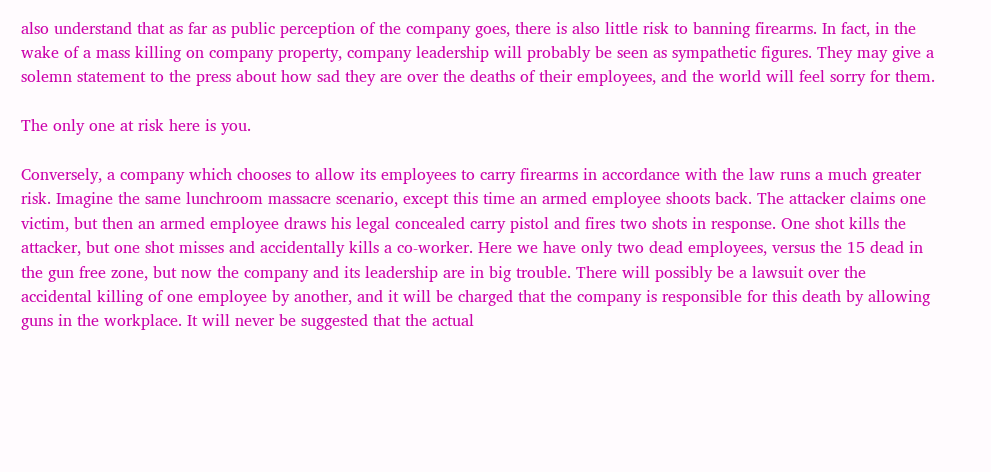also understand that as far as public perception of the company goes, there is also little risk to banning firearms. In fact, in the wake of a mass killing on company property, company leadership will probably be seen as sympathetic figures. They may give a solemn statement to the press about how sad they are over the deaths of their employees, and the world will feel sorry for them.

The only one at risk here is you.

Conversely, a company which chooses to allow its employees to carry firearms in accordance with the law runs a much greater risk. Imagine the same lunchroom massacre scenario, except this time an armed employee shoots back. The attacker claims one victim, but then an armed employee draws his legal concealed carry pistol and fires two shots in response. One shot kills the attacker, but one shot misses and accidentally kills a co-worker. Here we have only two dead employees, versus the 15 dead in the gun free zone, but now the company and its leadership are in big trouble. There will possibly be a lawsuit over the accidental killing of one employee by another, and it will be charged that the company is responsible for this death by allowing guns in the workplace. It will never be suggested that the actual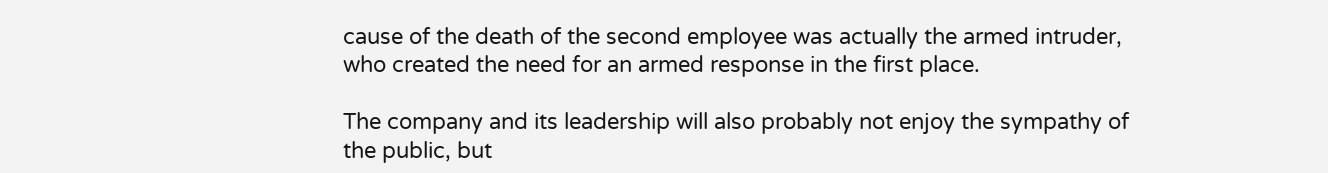cause of the death of the second employee was actually the armed intruder, who created the need for an armed response in the first place.

The company and its leadership will also probably not enjoy the sympathy of the public, but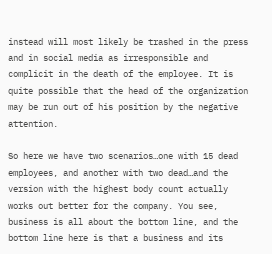instead will most likely be trashed in the press and in social media as irresponsible and complicit in the death of the employee. It is quite possible that the head of the organization may be run out of his position by the negative attention.

So here we have two scenarios…one with 15 dead employees, and another with two dead…and the version with the highest body count actually works out better for the company. You see, business is all about the bottom line, and the bottom line here is that a business and its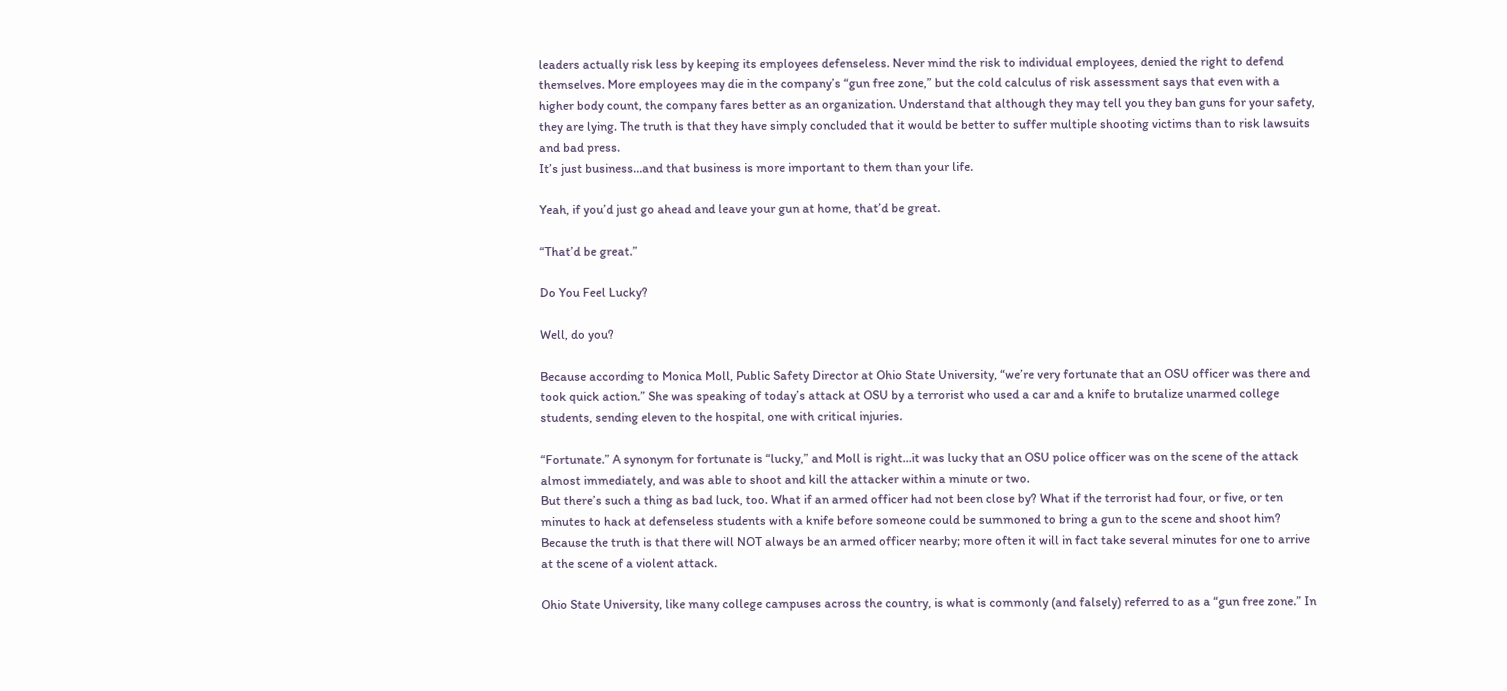leaders actually risk less by keeping its employees defenseless. Never mind the risk to individual employees, denied the right to defend themselves. More employees may die in the company’s “gun free zone,” but the cold calculus of risk assessment says that even with a higher body count, the company fares better as an organization. Understand that although they may tell you they ban guns for your safety, they are lying. The truth is that they have simply concluded that it would be better to suffer multiple shooting victims than to risk lawsuits and bad press.
It’s just business…and that business is more important to them than your life.

Yeah, if you’d just go ahead and leave your gun at home, that’d be great.

“That’d be great.”

Do You Feel Lucky?

Well, do you?

Because according to Monica Moll, Public Safety Director at Ohio State University, “we’re very fortunate that an OSU officer was there and took quick action.” She was speaking of today’s attack at OSU by a terrorist who used a car and a knife to brutalize unarmed college students, sending eleven to the hospital, one with critical injuries.

“Fortunate.” A synonym for fortunate is “lucky,” and Moll is right…it was lucky that an OSU police officer was on the scene of the attack almost immediately, and was able to shoot and kill the attacker within a minute or two.
But there’s such a thing as bad luck, too. What if an armed officer had not been close by? What if the terrorist had four, or five, or ten minutes to hack at defenseless students with a knife before someone could be summoned to bring a gun to the scene and shoot him? Because the truth is that there will NOT always be an armed officer nearby; more often it will in fact take several minutes for one to arrive at the scene of a violent attack.

Ohio State University, like many college campuses across the country, is what is commonly (and falsely) referred to as a “gun free zone.” In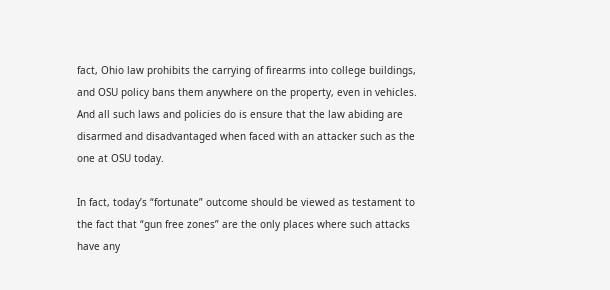fact, Ohio law prohibits the carrying of firearms into college buildings, and OSU policy bans them anywhere on the property, even in vehicles. And all such laws and policies do is ensure that the law abiding are disarmed and disadvantaged when faced with an attacker such as the one at OSU today.

In fact, today’s “fortunate” outcome should be viewed as testament to the fact that “gun free zones” are the only places where such attacks have any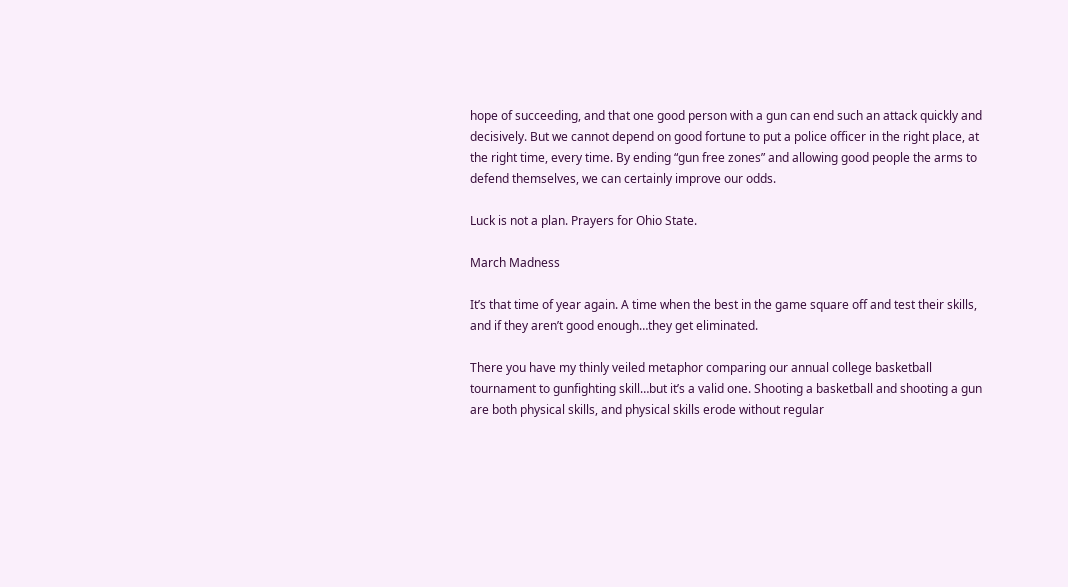hope of succeeding, and that one good person with a gun can end such an attack quickly and decisively. But we cannot depend on good fortune to put a police officer in the right place, at the right time, every time. By ending “gun free zones” and allowing good people the arms to defend themselves, we can certainly improve our odds.

Luck is not a plan. Prayers for Ohio State.

March Madness

It’s that time of year again. A time when the best in the game square off and test their skills, and if they aren’t good enough…they get eliminated.

There you have my thinly veiled metaphor comparing our annual college basketball tournament to gunfighting skill…but it’s a valid one. Shooting a basketball and shooting a gun are both physical skills, and physical skills erode without regular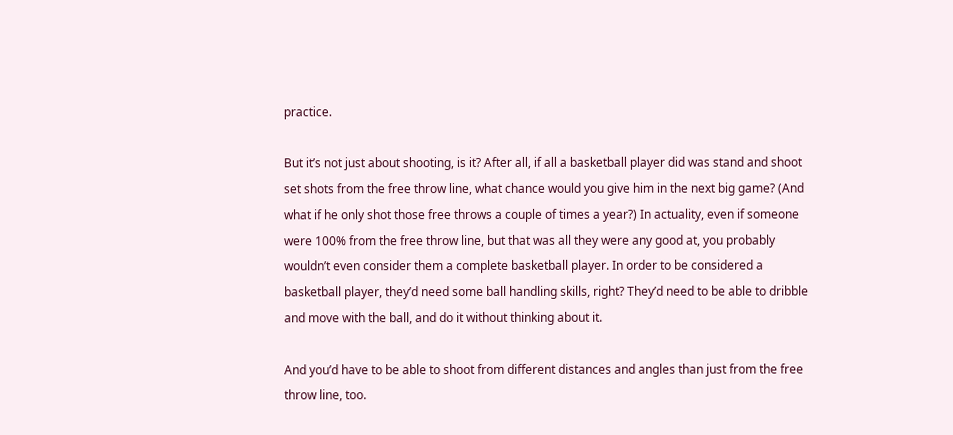practice.

But it’s not just about shooting, is it? After all, if all a basketball player did was stand and shoot set shots from the free throw line, what chance would you give him in the next big game? (And what if he only shot those free throws a couple of times a year?) In actuality, even if someone were 100% from the free throw line, but that was all they were any good at, you probably wouldn’t even consider them a complete basketball player. In order to be considered a basketball player, they’d need some ball handling skills, right? They’d need to be able to dribble and move with the ball, and do it without thinking about it.

And you’d have to be able to shoot from different distances and angles than just from the free throw line, too.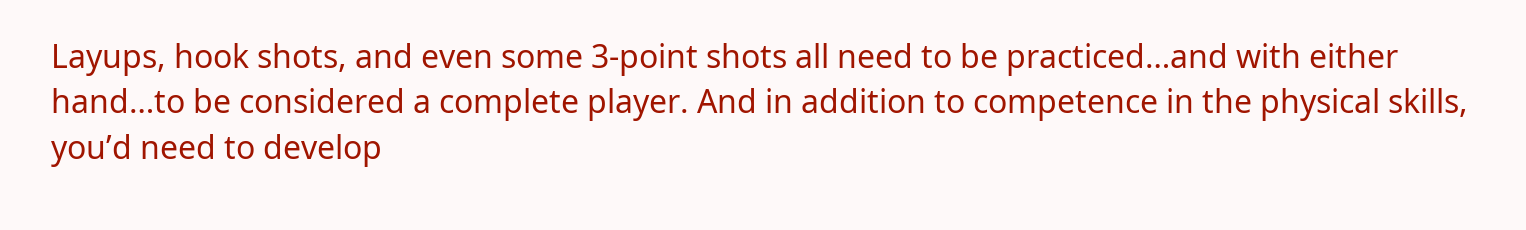Layups, hook shots, and even some 3-point shots all need to be practiced…and with either hand…to be considered a complete player. And in addition to competence in the physical skills, you’d need to develop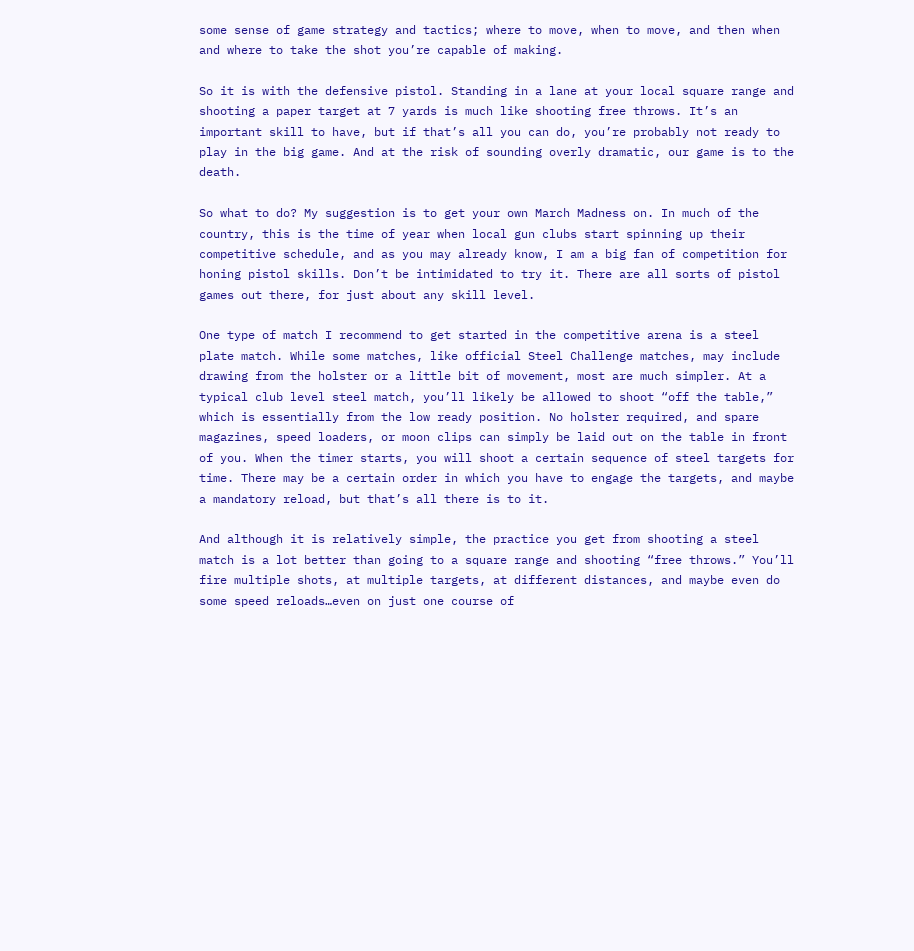some sense of game strategy and tactics; where to move, when to move, and then when and where to take the shot you’re capable of making.

So it is with the defensive pistol. Standing in a lane at your local square range and shooting a paper target at 7 yards is much like shooting free throws. It’s an important skill to have, but if that’s all you can do, you’re probably not ready to play in the big game. And at the risk of sounding overly dramatic, our game is to the death.

So what to do? My suggestion is to get your own March Madness on. In much of the country, this is the time of year when local gun clubs start spinning up their competitive schedule, and as you may already know, I am a big fan of competition for honing pistol skills. Don’t be intimidated to try it. There are all sorts of pistol games out there, for just about any skill level.

One type of match I recommend to get started in the competitive arena is a steel plate match. While some matches, like official Steel Challenge matches, may include drawing from the holster or a little bit of movement, most are much simpler. At a typical club level steel match, you’ll likely be allowed to shoot “off the table,” which is essentially from the low ready position. No holster required, and spare magazines, speed loaders, or moon clips can simply be laid out on the table in front of you. When the timer starts, you will shoot a certain sequence of steel targets for time. There may be a certain order in which you have to engage the targets, and maybe a mandatory reload, but that’s all there is to it.

And although it is relatively simple, the practice you get from shooting a steel match is a lot better than going to a square range and shooting “free throws.” You’ll fire multiple shots, at multiple targets, at different distances, and maybe even do some speed reloads…even on just one course of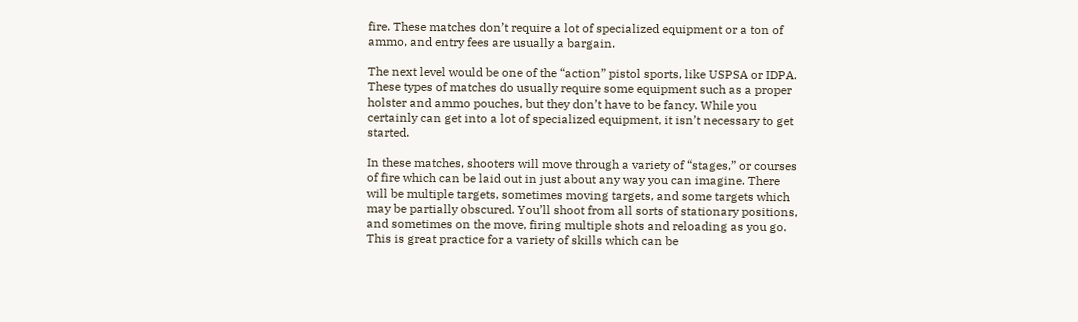fire. These matches don’t require a lot of specialized equipment or a ton of ammo, and entry fees are usually a bargain.

The next level would be one of the “action” pistol sports, like USPSA or IDPA. These types of matches do usually require some equipment such as a proper holster and ammo pouches, but they don’t have to be fancy. While you certainly can get into a lot of specialized equipment, it isn’t necessary to get started.

In these matches, shooters will move through a variety of “stages,” or courses of fire which can be laid out in just about any way you can imagine. There will be multiple targets, sometimes moving targets, and some targets which may be partially obscured. You’ll shoot from all sorts of stationary positions, and sometimes on the move, firing multiple shots and reloading as you go. This is great practice for a variety of skills which can be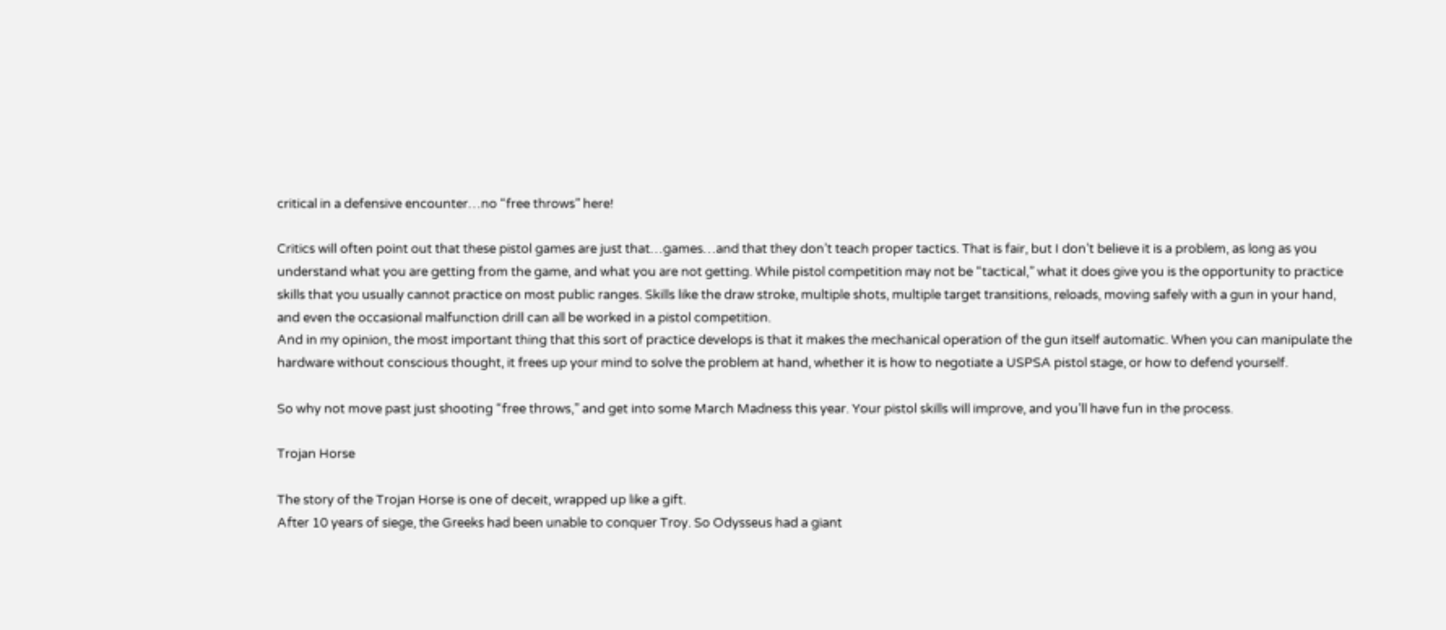critical in a defensive encounter…no “free throws” here!

Critics will often point out that these pistol games are just that…games…and that they don’t teach proper tactics. That is fair, but I don’t believe it is a problem, as long as you understand what you are getting from the game, and what you are not getting. While pistol competition may not be “tactical,” what it does give you is the opportunity to practice skills that you usually cannot practice on most public ranges. Skills like the draw stroke, multiple shots, multiple target transitions, reloads, moving safely with a gun in your hand, and even the occasional malfunction drill can all be worked in a pistol competition.
And in my opinion, the most important thing that this sort of practice develops is that it makes the mechanical operation of the gun itself automatic. When you can manipulate the hardware without conscious thought, it frees up your mind to solve the problem at hand, whether it is how to negotiate a USPSA pistol stage, or how to defend yourself.

So why not move past just shooting “free throws,” and get into some March Madness this year. Your pistol skills will improve, and you’ll have fun in the process.

Trojan Horse

The story of the Trojan Horse is one of deceit, wrapped up like a gift.
After 10 years of siege, the Greeks had been unable to conquer Troy. So Odysseus had a giant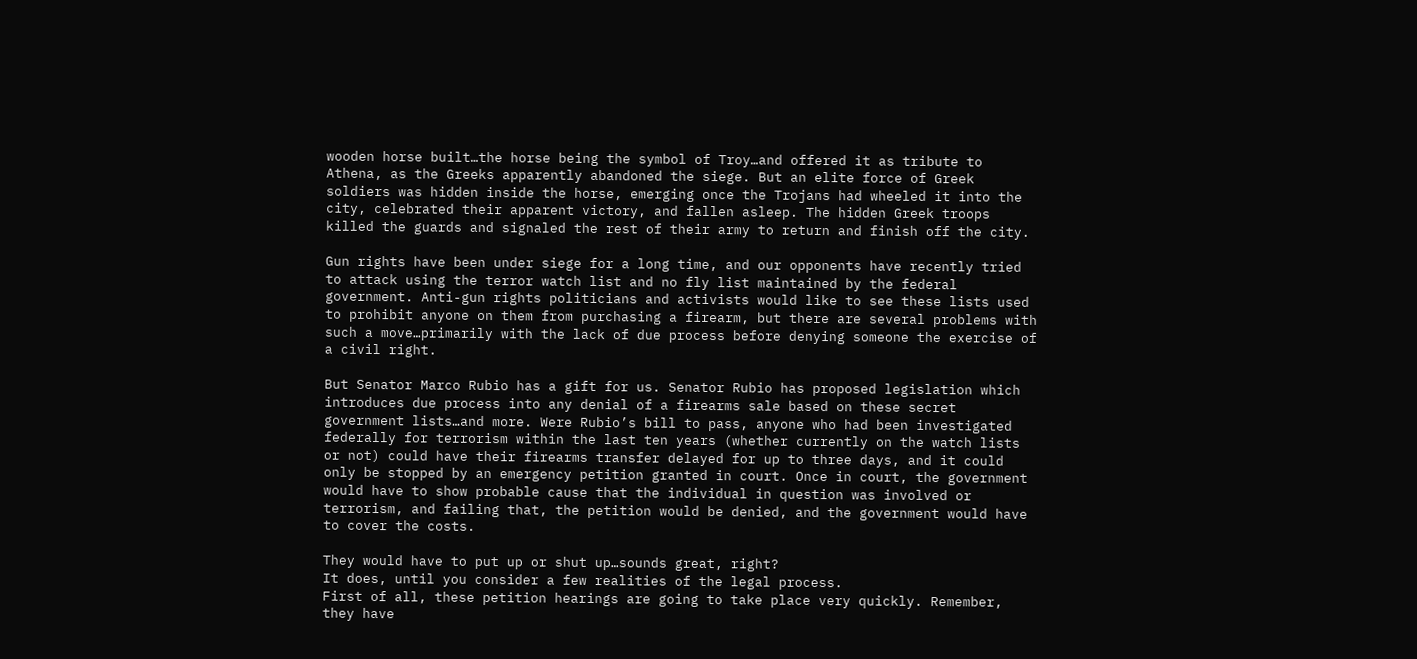wooden horse built…the horse being the symbol of Troy…and offered it as tribute to Athena, as the Greeks apparently abandoned the siege. But an elite force of Greek soldiers was hidden inside the horse, emerging once the Trojans had wheeled it into the city, celebrated their apparent victory, and fallen asleep. The hidden Greek troops killed the guards and signaled the rest of their army to return and finish off the city.

Gun rights have been under siege for a long time, and our opponents have recently tried to attack using the terror watch list and no fly list maintained by the federal government. Anti-gun rights politicians and activists would like to see these lists used to prohibit anyone on them from purchasing a firearm, but there are several problems with such a move…primarily with the lack of due process before denying someone the exercise of a civil right.

But Senator Marco Rubio has a gift for us. Senator Rubio has proposed legislation which introduces due process into any denial of a firearms sale based on these secret government lists…and more. Were Rubio’s bill to pass, anyone who had been investigated federally for terrorism within the last ten years (whether currently on the watch lists or not) could have their firearms transfer delayed for up to three days, and it could only be stopped by an emergency petition granted in court. Once in court, the government would have to show probable cause that the individual in question was involved or terrorism, and failing that, the petition would be denied, and the government would have to cover the costs.

They would have to put up or shut up…sounds great, right?
It does, until you consider a few realities of the legal process.
First of all, these petition hearings are going to take place very quickly. Remember, they have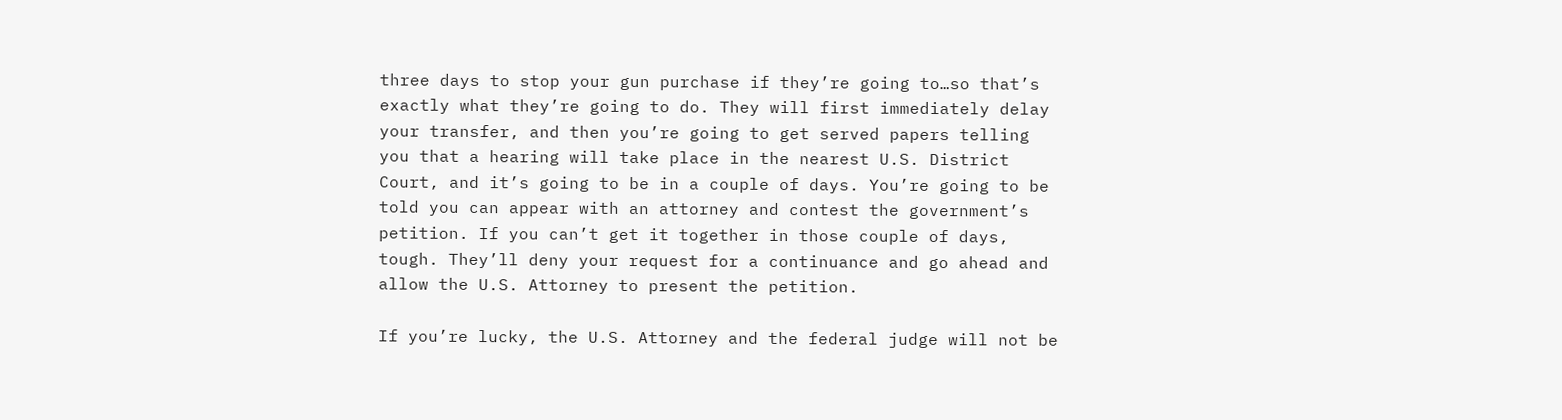three days to stop your gun purchase if they’re going to…so that’s exactly what they’re going to do. They will first immediately delay your transfer, and then you’re going to get served papers telling you that a hearing will take place in the nearest U.S. District Court, and it’s going to be in a couple of days. You’re going to be told you can appear with an attorney and contest the government’s petition. If you can’t get it together in those couple of days, tough. They’ll deny your request for a continuance and go ahead and allow the U.S. Attorney to present the petition.

If you’re lucky, the U.S. Attorney and the federal judge will not be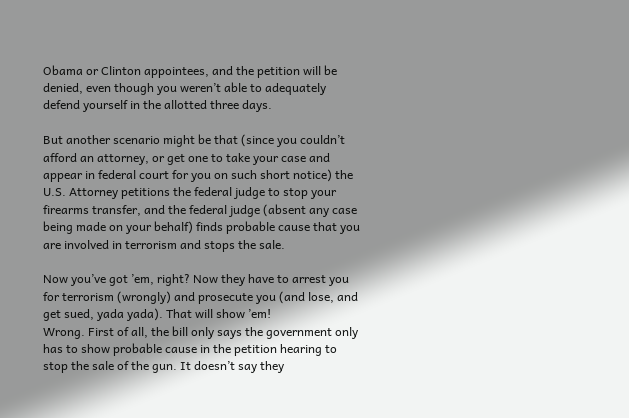Obama or Clinton appointees, and the petition will be denied, even though you weren’t able to adequately defend yourself in the allotted three days.

But another scenario might be that (since you couldn’t afford an attorney, or get one to take your case and appear in federal court for you on such short notice) the U.S. Attorney petitions the federal judge to stop your firearms transfer, and the federal judge (absent any case being made on your behalf) finds probable cause that you are involved in terrorism and stops the sale.

Now you’ve got ’em, right? Now they have to arrest you for terrorism (wrongly) and prosecute you (and lose, and get sued, yada yada). That will show ’em!
Wrong. First of all, the bill only says the government only has to show probable cause in the petition hearing to stop the sale of the gun. It doesn’t say they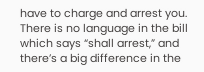have to charge and arrest you. There is no language in the bill which says “shall arrest,” and there’s a big difference in the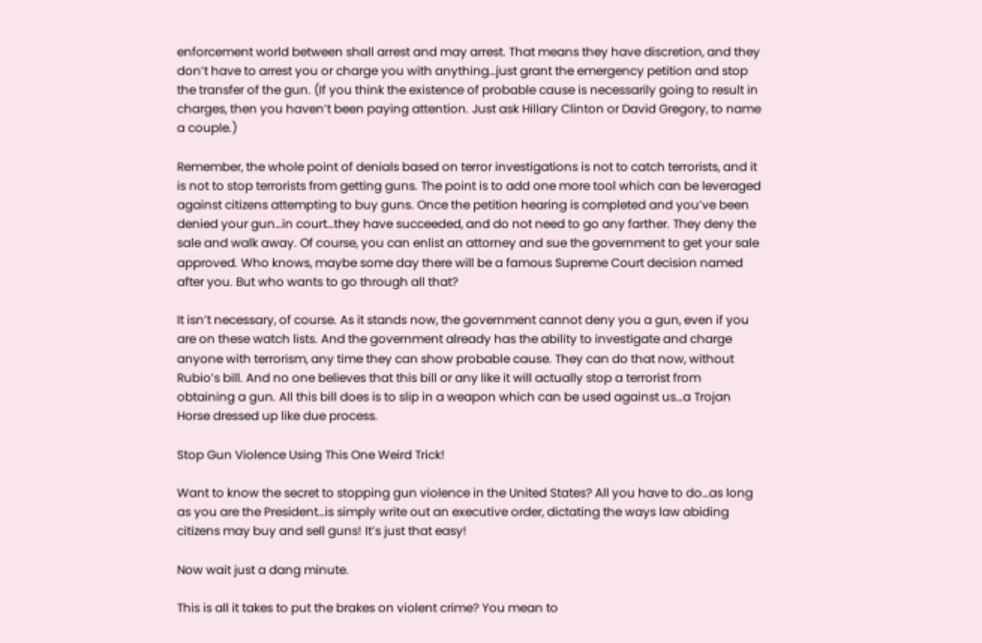enforcement world between shall arrest and may arrest. That means they have discretion, and they don’t have to arrest you or charge you with anything…just grant the emergency petition and stop the transfer of the gun. (If you think the existence of probable cause is necessarily going to result in charges, then you haven’t been paying attention. Just ask Hillary Clinton or David Gregory, to name a couple.)

Remember, the whole point of denials based on terror investigations is not to catch terrorists, and it is not to stop terrorists from getting guns. The point is to add one more tool which can be leveraged against citizens attempting to buy guns. Once the petition hearing is completed and you’ve been denied your gun…in court…they have succeeded, and do not need to go any farther. They deny the sale and walk away. Of course, you can enlist an attorney and sue the government to get your sale approved. Who knows, maybe some day there will be a famous Supreme Court decision named after you. But who wants to go through all that?

It isn’t necessary, of course. As it stands now, the government cannot deny you a gun, even if you are on these watch lists. And the government already has the ability to investigate and charge anyone with terrorism, any time they can show probable cause. They can do that now, without Rubio’s bill. And no one believes that this bill or any like it will actually stop a terrorist from obtaining a gun. All this bill does is to slip in a weapon which can be used against us…a Trojan Horse dressed up like due process.

Stop Gun Violence Using This One Weird Trick!

Want to know the secret to stopping gun violence in the United States? All you have to do…as long as you are the President…is simply write out an executive order, dictating the ways law abiding citizens may buy and sell guns! It’s just that easy!

Now wait just a dang minute.

This is all it takes to put the brakes on violent crime? You mean to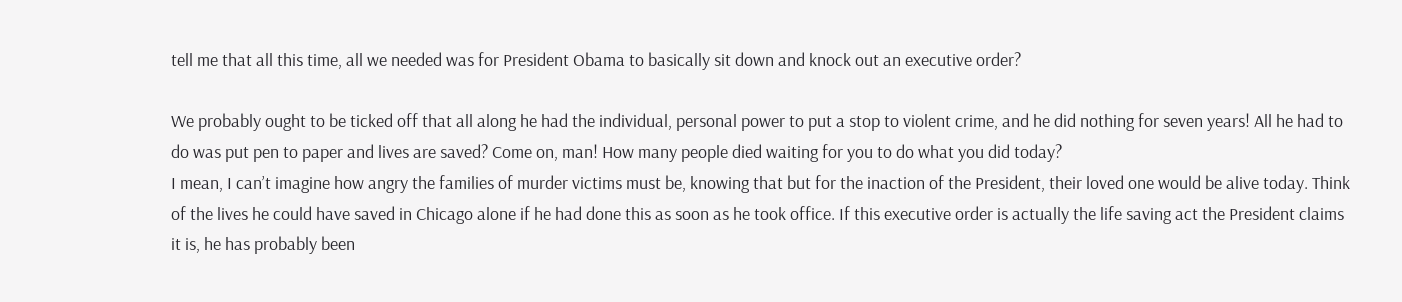tell me that all this time, all we needed was for President Obama to basically sit down and knock out an executive order?

We probably ought to be ticked off that all along he had the individual, personal power to put a stop to violent crime, and he did nothing for seven years! All he had to do was put pen to paper and lives are saved? Come on, man! How many people died waiting for you to do what you did today?
I mean, I can’t imagine how angry the families of murder victims must be, knowing that but for the inaction of the President, their loved one would be alive today. Think of the lives he could have saved in Chicago alone if he had done this as soon as he took office. If this executive order is actually the life saving act the President claims it is, he has probably been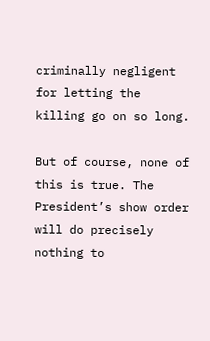criminally negligent for letting the killing go on so long.

But of course, none of this is true. The President’s show order will do precisely nothing to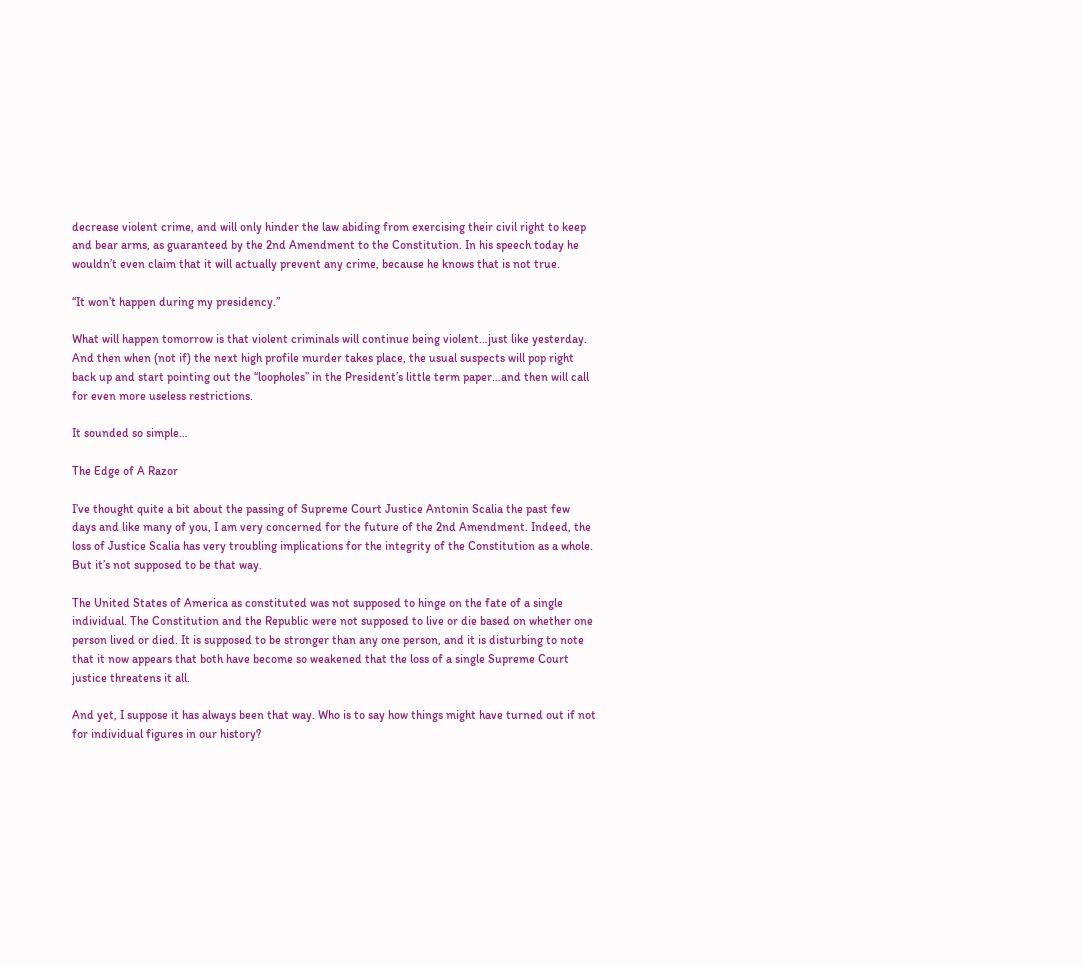decrease violent crime, and will only hinder the law abiding from exercising their civil right to keep and bear arms, as guaranteed by the 2nd Amendment to the Constitution. In his speech today he wouldn’t even claim that it will actually prevent any crime, because he knows that is not true.

“It won’t happen during my presidency.”

What will happen tomorrow is that violent criminals will continue being violent…just like yesterday. And then when (not if) the next high profile murder takes place, the usual suspects will pop right back up and start pointing out the “loopholes” in the President’s little term paper…and then will call for even more useless restrictions.

It sounded so simple…

The Edge of A Razor

I’ve thought quite a bit about the passing of Supreme Court Justice Antonin Scalia the past few days and like many of you, I am very concerned for the future of the 2nd Amendment. Indeed, the loss of Justice Scalia has very troubling implications for the integrity of the Constitution as a whole.
But it’s not supposed to be that way.

The United States of America as constituted was not supposed to hinge on the fate of a single individual. The Constitution and the Republic were not supposed to live or die based on whether one person lived or died. It is supposed to be stronger than any one person, and it is disturbing to note that it now appears that both have become so weakened that the loss of a single Supreme Court justice threatens it all.

And yet, I suppose it has always been that way. Who is to say how things might have turned out if not for individual figures in our history?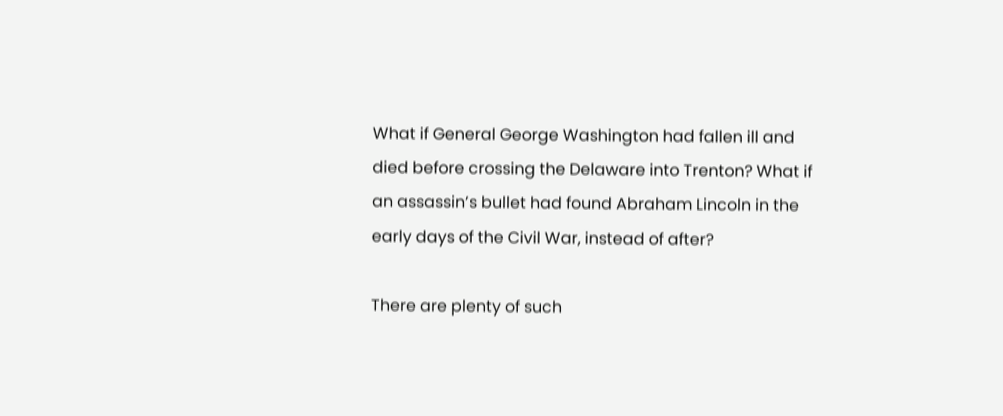What if General George Washington had fallen ill and died before crossing the Delaware into Trenton? What if an assassin’s bullet had found Abraham Lincoln in the early days of the Civil War, instead of after?

There are plenty of such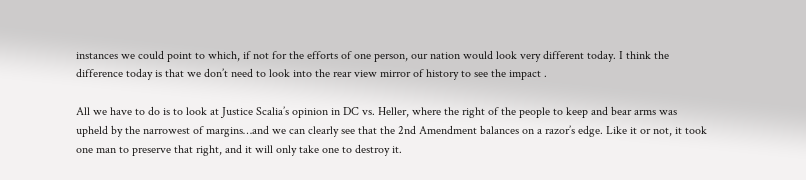instances we could point to which, if not for the efforts of one person, our nation would look very different today. I think the difference today is that we don’t need to look into the rear view mirror of history to see the impact .

All we have to do is to look at Justice Scalia’s opinion in DC vs. Heller, where the right of the people to keep and bear arms was upheld by the narrowest of margins…and we can clearly see that the 2nd Amendment balances on a razor’s edge. Like it or not, it took one man to preserve that right, and it will only take one to destroy it.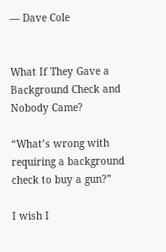— Dave Cole


What If They Gave a Background Check and Nobody Came?

“What’s wrong with requiring a background check to buy a gun?”

I wish I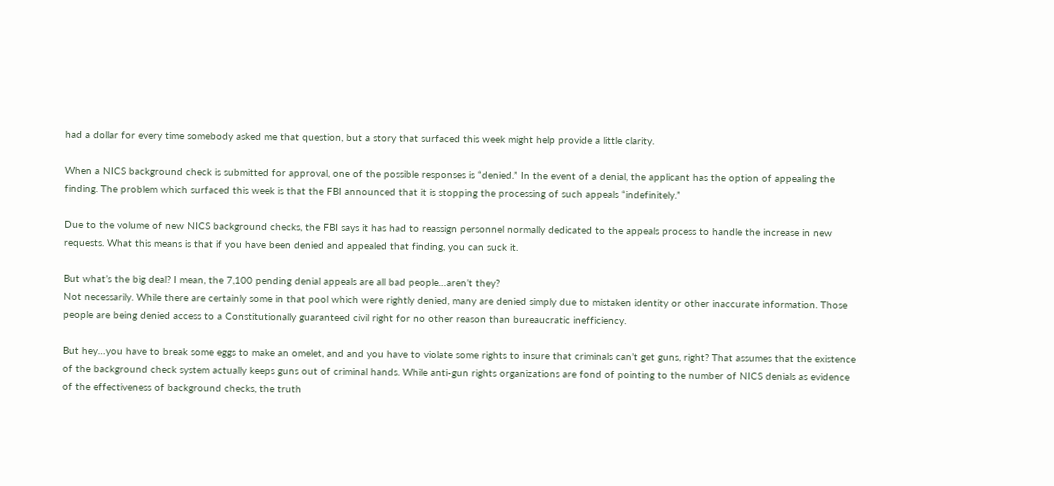had a dollar for every time somebody asked me that question, but a story that surfaced this week might help provide a little clarity.

When a NICS background check is submitted for approval, one of the possible responses is “denied.” In the event of a denial, the applicant has the option of appealing the finding. The problem which surfaced this week is that the FBI announced that it is stopping the processing of such appeals “indefinitely.”

Due to the volume of new NICS background checks, the FBI says it has had to reassign personnel normally dedicated to the appeals process to handle the increase in new requests. What this means is that if you have been denied and appealed that finding, you can suck it.

But what’s the big deal? I mean, the 7,100 pending denial appeals are all bad people…aren’t they?
Not necessarily. While there are certainly some in that pool which were rightly denied, many are denied simply due to mistaken identity or other inaccurate information. Those people are being denied access to a Constitutionally guaranteed civil right for no other reason than bureaucratic inefficiency.

But hey…you have to break some eggs to make an omelet, and and you have to violate some rights to insure that criminals can’t get guns, right? That assumes that the existence of the background check system actually keeps guns out of criminal hands. While anti-gun rights organizations are fond of pointing to the number of NICS denials as evidence of the effectiveness of background checks, the truth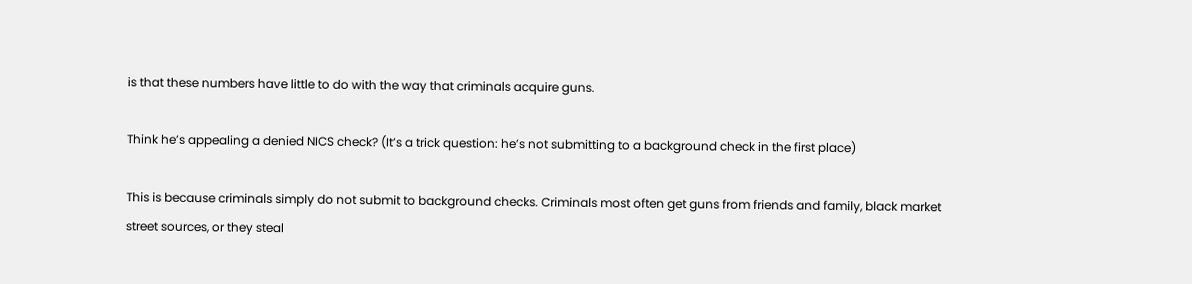is that these numbers have little to do with the way that criminals acquire guns.

Think he’s appealing a denied NICS check? (It’s a trick question: he’s not submitting to a background check in the first place)

This is because criminals simply do not submit to background checks. Criminals most often get guns from friends and family, black market street sources, or they steal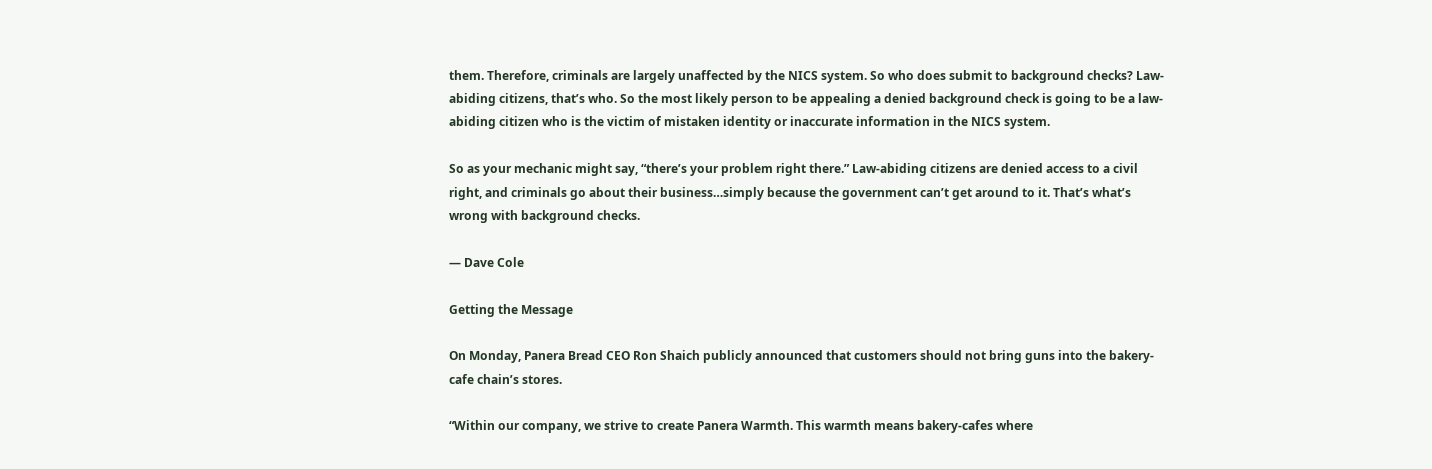them. Therefore, criminals are largely unaffected by the NICS system. So who does submit to background checks? Law-abiding citizens, that’s who. So the most likely person to be appealing a denied background check is going to be a law-abiding citizen who is the victim of mistaken identity or inaccurate information in the NICS system.

So as your mechanic might say, “there’s your problem right there.” Law-abiding citizens are denied access to a civil right, and criminals go about their business…simply because the government can’t get around to it. That’s what’s wrong with background checks.

— Dave Cole

Getting the Message

On Monday, Panera Bread CEO Ron Shaich publicly announced that customers should not bring guns into the bakery-cafe chain’s stores.

“Within our company, we strive to create Panera Warmth. This warmth means bakery-cafes where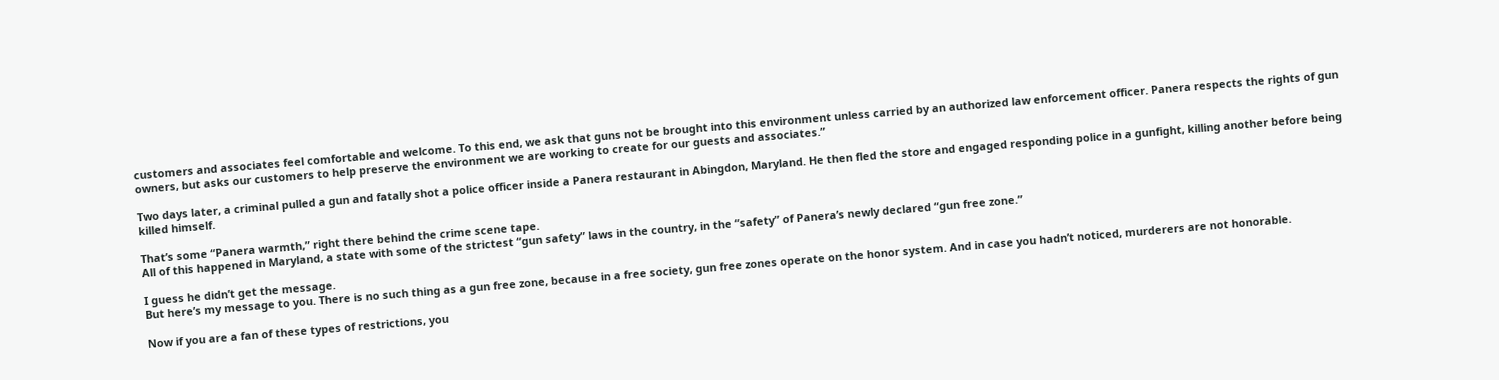customers and associates feel comfortable and welcome. To this end, we ask that guns not be brought into this environment unless carried by an authorized law enforcement officer. Panera respects the rights of gun owners, but asks our customers to help preserve the environment we are working to create for our guests and associates.”

Two days later, a criminal pulled a gun and fatally shot a police officer inside a Panera restaurant in Abingdon, Maryland. He then fled the store and engaged responding police in a gunfight, killing another before being killed himself.

That’s some “Panera warmth,” right there behind the crime scene tape.
All of this happened in Maryland, a state with some of the strictest “gun safety” laws in the country, in the “safety” of Panera’s newly declared “gun free zone.”

I guess he didn’t get the message.
But here’s my message to you. There is no such thing as a gun free zone, because in a free society, gun free zones operate on the honor system. And in case you hadn’t noticed, murderers are not honorable.

Now if you are a fan of these types of restrictions, you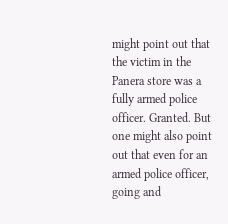might point out that the victim in the Panera store was a fully armed police officer. Granted. But one might also point out that even for an armed police officer, going and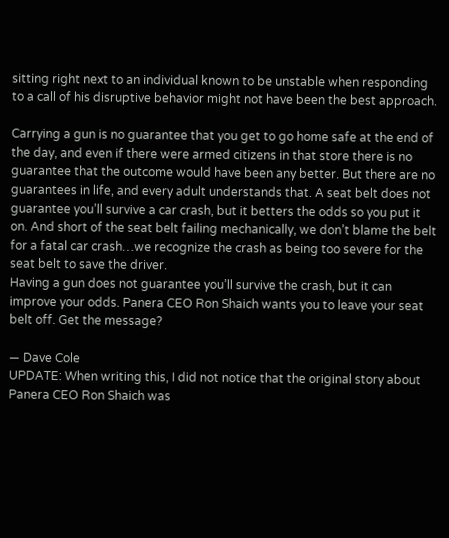sitting right next to an individual known to be unstable when responding to a call of his disruptive behavior might not have been the best approach.

Carrying a gun is no guarantee that you get to go home safe at the end of the day, and even if there were armed citizens in that store there is no guarantee that the outcome would have been any better. But there are no guarantees in life, and every adult understands that. A seat belt does not guarantee you’ll survive a car crash, but it betters the odds so you put it on. And short of the seat belt failing mechanically, we don’t blame the belt for a fatal car crash…we recognize the crash as being too severe for the seat belt to save the driver.
Having a gun does not guarantee you’ll survive the crash, but it can improve your odds. Panera CEO Ron Shaich wants you to leave your seat belt off. Get the message?

— Dave Cole
UPDATE: When writing this, I did not notice that the original story about Panera CEO Ron Shaich was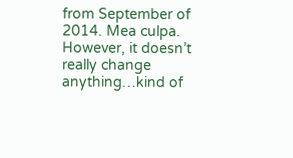from September of 2014. Mea culpa. However, it doesn’t really change anything…kind of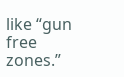like “gun free zones.”